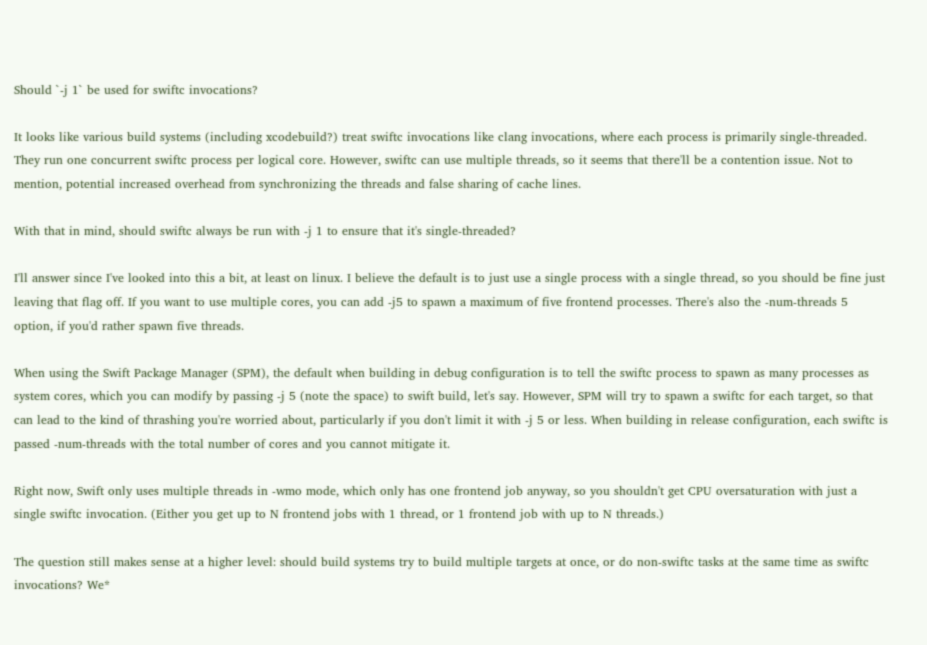Should `-j 1` be used for swiftc invocations?

It looks like various build systems (including xcodebuild?) treat swiftc invocations like clang invocations, where each process is primarily single-threaded. They run one concurrent swiftc process per logical core. However, swiftc can use multiple threads, so it seems that there'll be a contention issue. Not to mention, potential increased overhead from synchronizing the threads and false sharing of cache lines.

With that in mind, should swiftc always be run with -j 1 to ensure that it's single-threaded?

I'll answer since I've looked into this a bit, at least on linux. I believe the default is to just use a single process with a single thread, so you should be fine just leaving that flag off. If you want to use multiple cores, you can add -j5 to spawn a maximum of five frontend processes. There's also the -num-threads 5 option, if you'd rather spawn five threads.

When using the Swift Package Manager (SPM), the default when building in debug configuration is to tell the swiftc process to spawn as many processes as system cores, which you can modify by passing -j 5 (note the space) to swift build, let's say. However, SPM will try to spawn a swiftc for each target, so that can lead to the kind of thrashing you're worried about, particularly if you don't limit it with -j 5 or less. When building in release configuration, each swiftc is passed -num-threads with the total number of cores and you cannot mitigate it.

Right now, Swift only uses multiple threads in -wmo mode, which only has one frontend job anyway, so you shouldn't get CPU oversaturation with just a single swiftc invocation. (Either you get up to N frontend jobs with 1 thread, or 1 frontend job with up to N threads.)

The question still makes sense at a higher level: should build systems try to build multiple targets at once, or do non-swiftc tasks at the same time as swiftc invocations? We*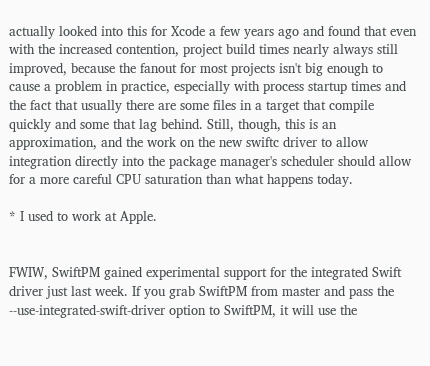actually looked into this for Xcode a few years ago and found that even with the increased contention, project build times nearly always still improved, because the fanout for most projects isn't big enough to cause a problem in practice, especially with process startup times and the fact that usually there are some files in a target that compile quickly and some that lag behind. Still, though, this is an approximation, and the work on the new swiftc driver to allow integration directly into the package manager's scheduler should allow for a more careful CPU saturation than what happens today.

* I used to work at Apple.


FWIW, SwiftPM gained experimental support for the integrated Swift driver just last week. If you grab SwiftPM from master and pass the --use-integrated-swift-driver option to SwiftPM, it will use the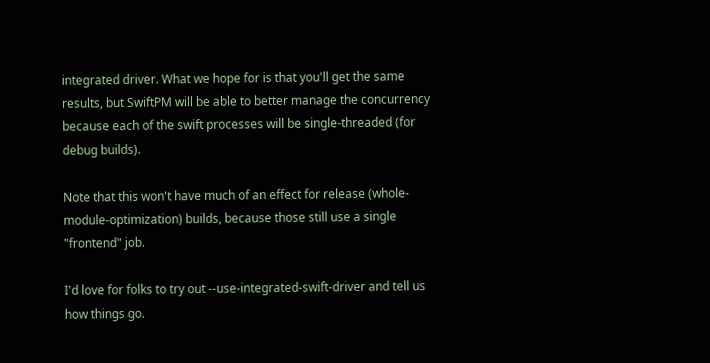integrated driver. What we hope for is that you'll get the same results, but SwiftPM will be able to better manage the concurrency because each of the swift processes will be single-threaded (for debug builds).

Note that this won't have much of an effect for release (whole-module-optimization) builds, because those still use a single "frontend" job.

I'd love for folks to try out --use-integrated-swift-driver and tell us how things go.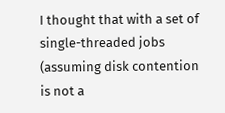I thought that with a set of single-threaded jobs (assuming disk contention is not a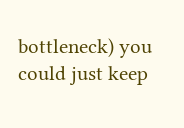bottleneck) you could just keep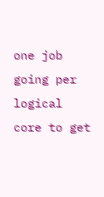one job going per logical core to get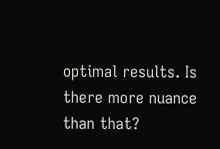optimal results. Is there more nuance than that?